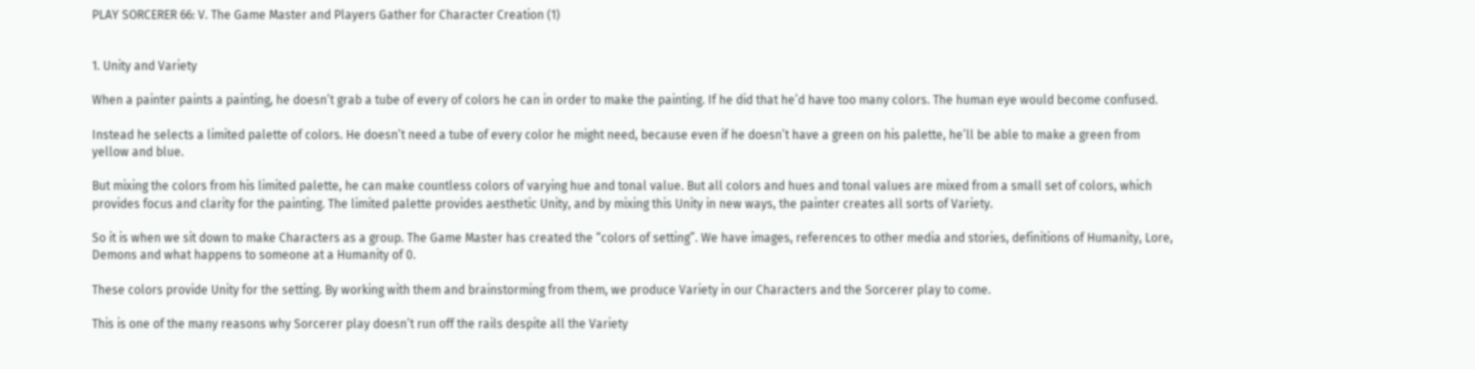PLAY SORCERER 66: V. The Game Master and Players Gather for Character Creation (1)


1. Unity and Variety

When a painter paints a painting, he doesn’t grab a tube of every of colors he can in order to make the painting. If he did that he’d have too many colors. The human eye would become confused.

Instead he selects a limited palette of colors. He doesn’t need a tube of every color he might need, because even if he doesn’t have a green on his palette, he’ll be able to make a green from yellow and blue.

But mixing the colors from his limited palette, he can make countless colors of varying hue and tonal value. But all colors and hues and tonal values are mixed from a small set of colors, which provides focus and clarity for the painting. The limited palette provides aesthetic Unity, and by mixing this Unity in new ways, the painter creates all sorts of Variety.

So it is when we sit down to make Characters as a group. The Game Master has created the “colors of setting”. We have images, references to other media and stories, definitions of Humanity, Lore, Demons and what happens to someone at a Humanity of 0.

These colors provide Unity for the setting. By working with them and brainstorming from them, we produce Variety in our Characters and the Sorcerer play to come.

This is one of the many reasons why Sorcerer play doesn’t run off the rails despite all the Variety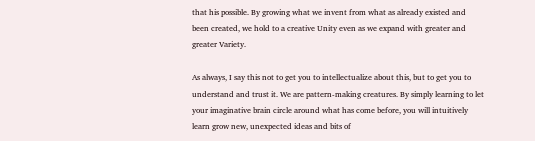that his possible. By growing what we invent from what as already existed and been created, we hold to a creative Unity even as we expand with greater and greater Variety.

As always, I say this not to get you to intellectualize about this, but to get you to understand and trust it. We are pattern-making creatures. By simply learning to let your imaginative brain circle around what has come before, you will intuitively learn grow new, unexpected ideas and bits of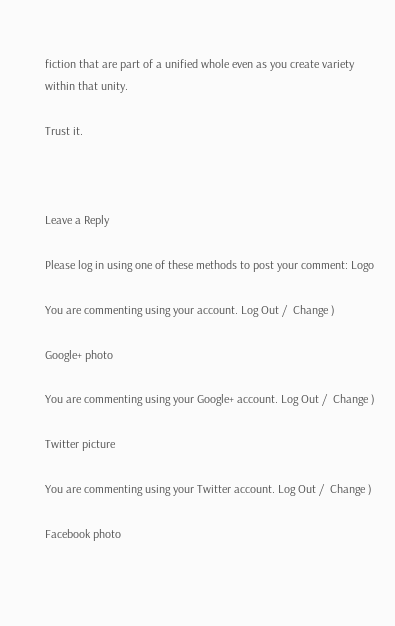fiction that are part of a unified whole even as you create variety within that unity.

Trust it.



Leave a Reply

Please log in using one of these methods to post your comment: Logo

You are commenting using your account. Log Out /  Change )

Google+ photo

You are commenting using your Google+ account. Log Out /  Change )

Twitter picture

You are commenting using your Twitter account. Log Out /  Change )

Facebook photo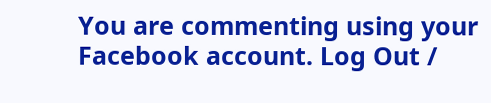You are commenting using your Facebook account. Log Out /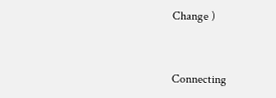Change )


Connecting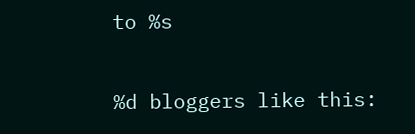to %s

%d bloggers like this: